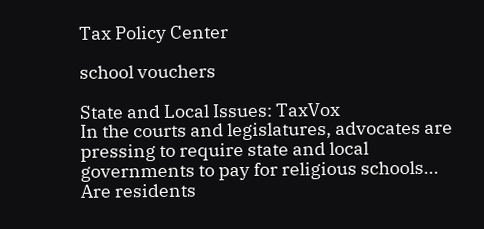Tax Policy Center

school vouchers

State and Local Issues: TaxVox
In the courts and legislatures, advocates are pressing to require state and local governments to pay for religious schools... Are residents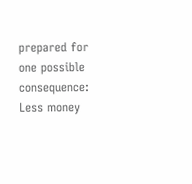prepared for one possible consequence: Less money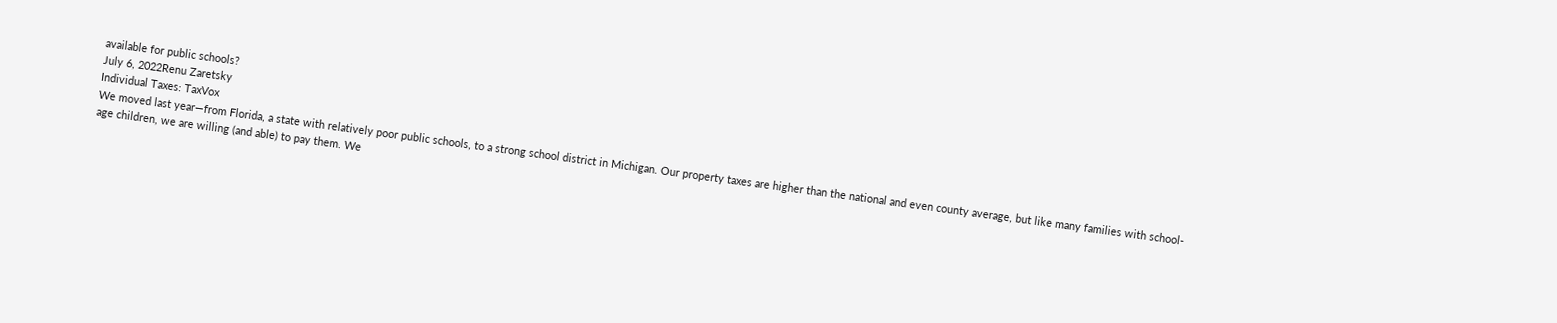available for public schools?
July 6, 2022Renu Zaretsky
Individual Taxes: TaxVox
We moved last year—from Florida, a state with relatively poor public schools, to a strong school district in Michigan. Our property taxes are higher than the national and even county average, but like many families with school-age children, we are willing (and able) to pay them. We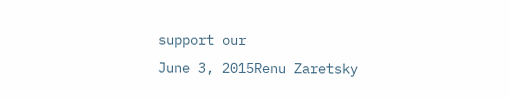support our
June 3, 2015Renu Zaretsky